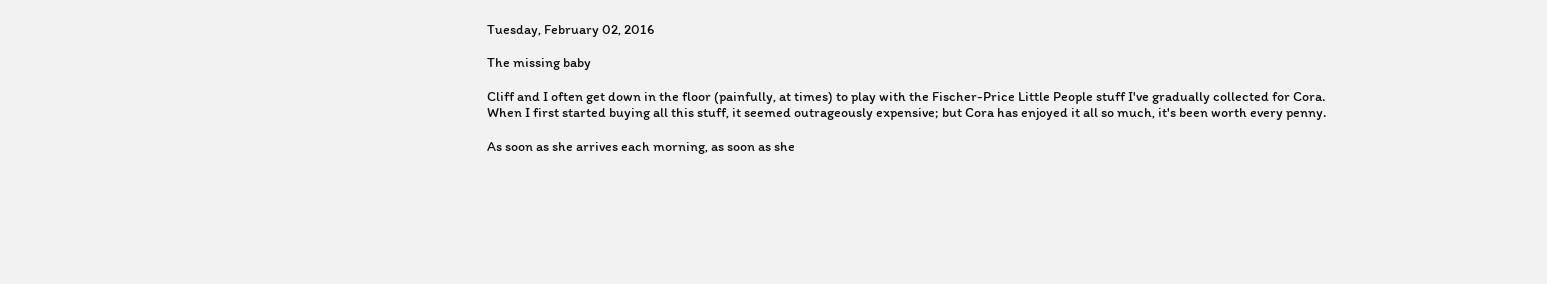Tuesday, February 02, 2016

The missing baby

Cliff and I often get down in the floor (painfully, at times) to play with the Fischer-Price Little People stuff I've gradually collected for Cora.  When I first started buying all this stuff, it seemed outrageously expensive; but Cora has enjoyed it all so much, it's been worth every penny.

As soon as she arrives each morning, as soon as she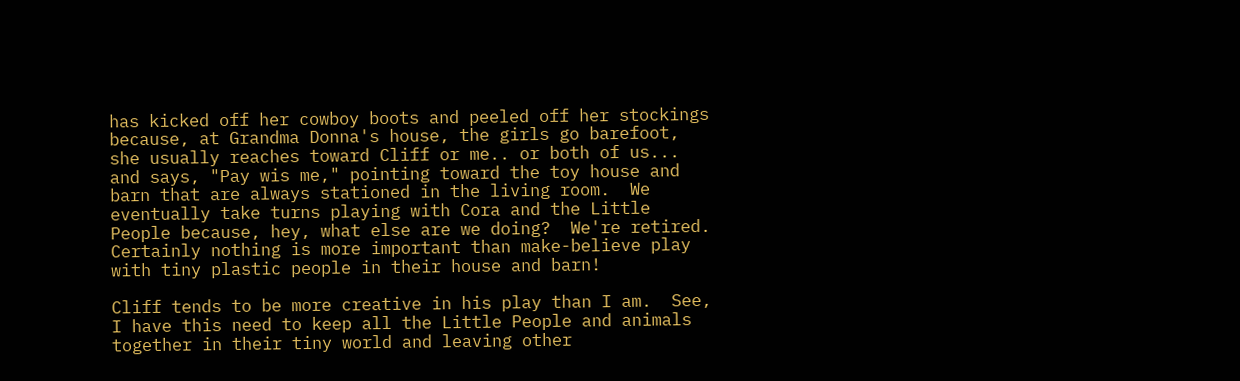has kicked off her cowboy boots and peeled off her stockings because, at Grandma Donna's house, the girls go barefoot, she usually reaches toward Cliff or me.. or both of us... and says, "Pay wis me," pointing toward the toy house and barn that are always stationed in the living room.  We eventually take turns playing with Cora and the Little People because, hey, what else are we doing?  We're retired.  Certainly nothing is more important than make-believe play with tiny plastic people in their house and barn!

Cliff tends to be more creative in his play than I am.  See, I have this need to keep all the Little People and animals together in their tiny world and leaving other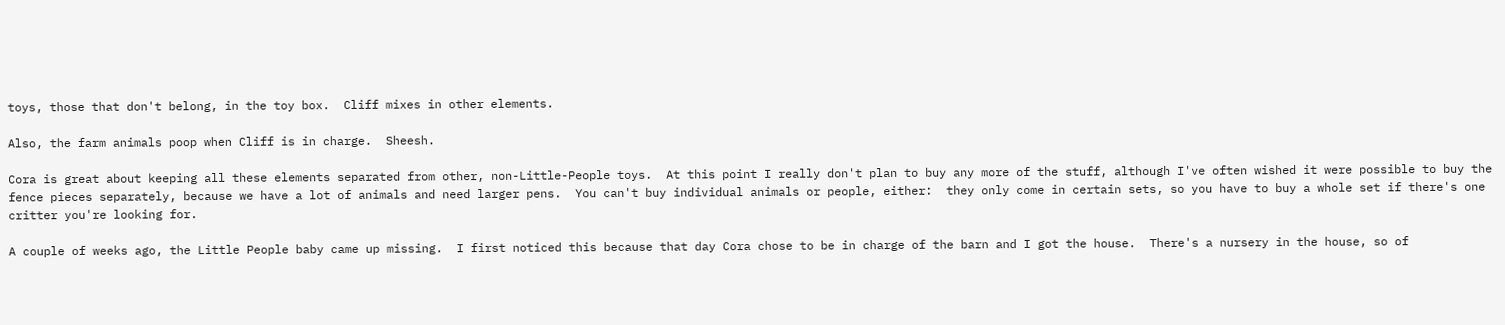toys, those that don't belong, in the toy box.  Cliff mixes in other elements.

Also, the farm animals poop when Cliff is in charge.  Sheesh.

Cora is great about keeping all these elements separated from other, non-Little-People toys.  At this point I really don't plan to buy any more of the stuff, although I've often wished it were possible to buy the fence pieces separately, because we have a lot of animals and need larger pens.  You can't buy individual animals or people, either:  they only come in certain sets, so you have to buy a whole set if there's one critter you're looking for.

A couple of weeks ago, the Little People baby came up missing.  I first noticed this because that day Cora chose to be in charge of the barn and I got the house.  There's a nursery in the house, so of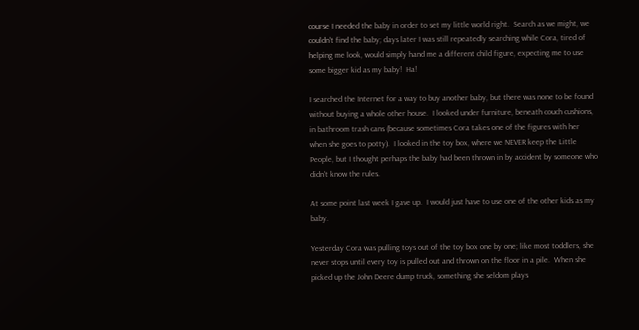course I needed the baby in order to set my little world right.  Search as we might, we couldn't find the baby; days later I was still repeatedly searching while Cora, tired of helping me look, would simply hand me a different child figure, expecting me to use some bigger kid as my baby!  Ha!

I searched the Internet for a way to buy another baby, but there was none to be found without buying a whole other house.  I looked under furniture, beneath couch cushions, in bathroom trash cans (because sometimes Cora takes one of the figures with her when she goes to potty).  I looked in the toy box, where we NEVER keep the Little People, but I thought perhaps the baby had been thrown in by accident by someone who didn't know the rules.

At some point last week I gave up.  I would just have to use one of the other kids as my baby.

Yesterday Cora was pulling toys out of the toy box one by one; like most toddlers, she never stops until every toy is pulled out and thrown on the floor in a pile.  When she picked up the John Deere dump truck, something she seldom plays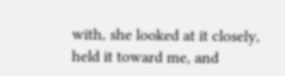with, she looked at it closely, held it toward me, and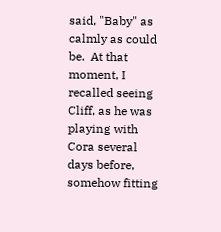said, "Baby" as calmly as could be.  At that moment, I recalled seeing Cliff, as he was playing with Cora several days before, somehow fitting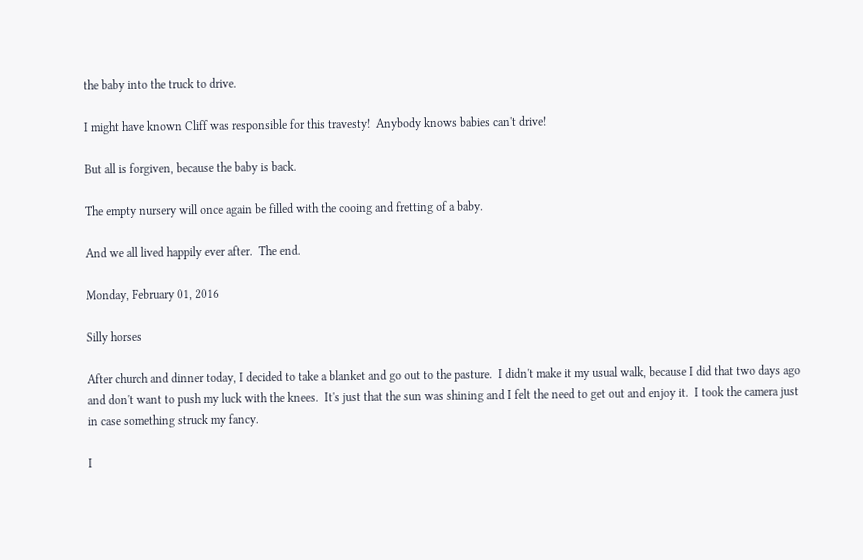the baby into the truck to drive.

I might have known Cliff was responsible for this travesty!  Anybody knows babies can't drive!

But all is forgiven, because the baby is back.

The empty nursery will once again be filled with the cooing and fretting of a baby.

And we all lived happily ever after.  The end.

Monday, February 01, 2016

Silly horses

After church and dinner today, I decided to take a blanket and go out to the pasture.  I didn't make it my usual walk, because I did that two days ago and don't want to push my luck with the knees.  It's just that the sun was shining and I felt the need to get out and enjoy it.  I took the camera just in case something struck my fancy.

I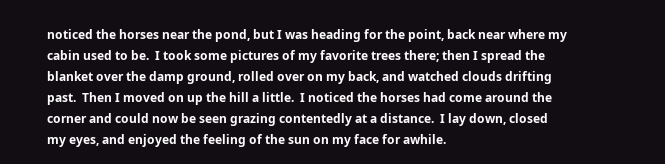noticed the horses near the pond, but I was heading for the point, back near where my cabin used to be.  I took some pictures of my favorite trees there; then I spread the blanket over the damp ground, rolled over on my back, and watched clouds drifting past.  Then I moved on up the hill a little.  I noticed the horses had come around the corner and could now be seen grazing contentedly at a distance.  I lay down, closed my eyes, and enjoyed the feeling of the sun on my face for awhile.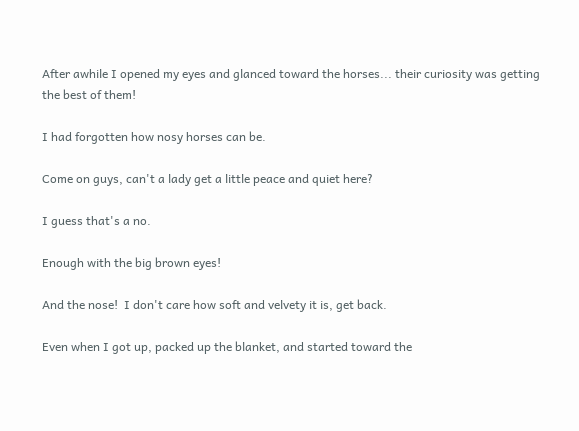After awhile I opened my eyes and glanced toward the horses... their curiosity was getting the best of them!

I had forgotten how nosy horses can be.

Come on guys, can't a lady get a little peace and quiet here?

I guess that's a no.

Enough with the big brown eyes!

And the nose!  I don't care how soft and velvety it is, get back.

Even when I got up, packed up the blanket, and started toward the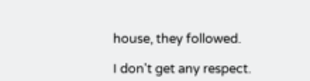house, they followed.

I don't get any respect.